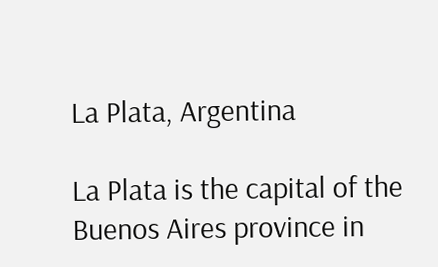La Plata, Argentina

La Plata is the capital of the Buenos Aires province in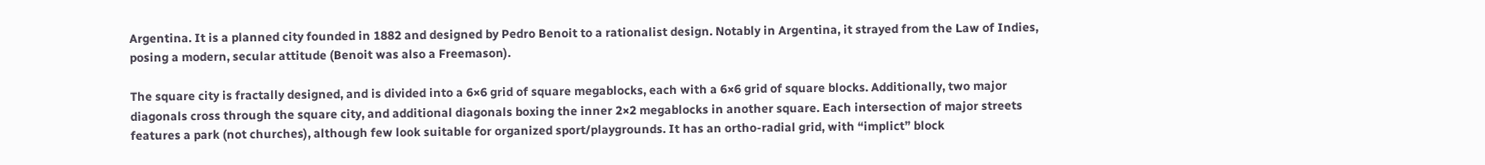Argentina. It is a planned city founded in 1882 and designed by Pedro Benoit to a rationalist design. Notably in Argentina, it strayed from the Law of Indies, posing a modern, secular attitude (Benoit was also a Freemason).

The square city is fractally designed, and is divided into a 6×6 grid of square megablocks, each with a 6×6 grid of square blocks. Additionally, two major diagonals cross through the square city, and additional diagonals boxing the inner 2×2 megablocks in another square. Each intersection of major streets features a park (not churches), although few look suitable for organized sport/playgrounds. It has an ortho-radial grid, with “implict” block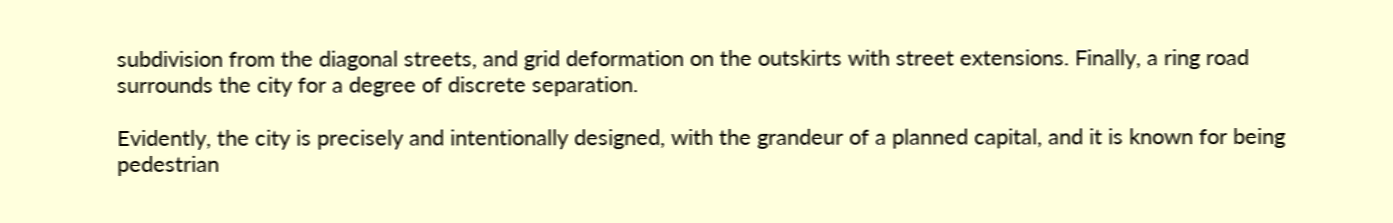subdivision from the diagonal streets, and grid deformation on the outskirts with street extensions. Finally, a ring road surrounds the city for a degree of discrete separation.

Evidently, the city is precisely and intentionally designed, with the grandeur of a planned capital, and it is known for being pedestrian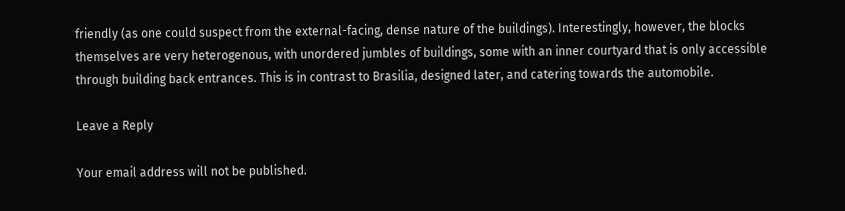friendly (as one could suspect from the external-facing, dense nature of the buildings). Interestingly, however, the blocks themselves are very heterogenous, with unordered jumbles of buildings, some with an inner courtyard that is only accessible through building back entrances. This is in contrast to Brasilia, designed later, and catering towards the automobile.

Leave a Reply

Your email address will not be published.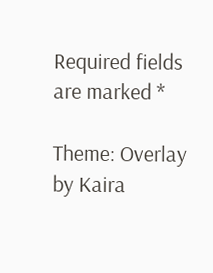Required fields are marked *

Theme: Overlay by Kaira